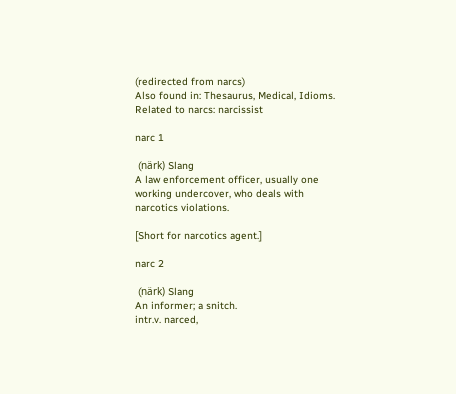(redirected from narcs)
Also found in: Thesaurus, Medical, Idioms.
Related to narcs: narcissist

narc 1

 (närk) Slang
A law enforcement officer, usually one working undercover, who deals with narcotics violations.

[Short for narcotics agent.]

narc 2

 (närk) Slang
An informer; a snitch.
intr.v. narced,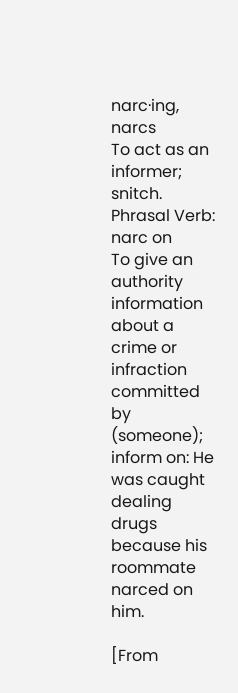narc·ing, narcs
To act as an informer; snitch.
Phrasal Verb:
narc on
To give an authority information about a crime or infraction committed by (someone); inform on: He was caught dealing drugs because his roommate narced on him.

[From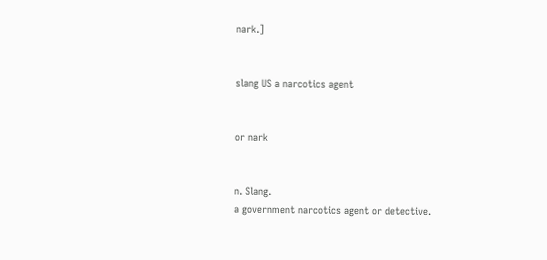nark.]


slang US a narcotics agent


or nark


n. Slang.
a government narcotics agent or detective.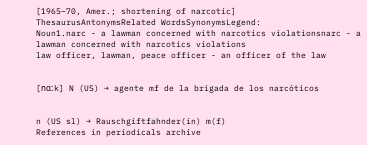[1965–70, Amer.; shortening of narcotic]
ThesaurusAntonymsRelated WordsSynonymsLegend:
Noun1.narc - a lawman concerned with narcotics violationsnarc - a lawman concerned with narcotics violations
law officer, lawman, peace officer - an officer of the law


[nɑːk] N (US) → agente mf de la brigada de los narcóticos


n (US sl) → Rauschgiftfahnder(in) m(f)
References in periodicals archive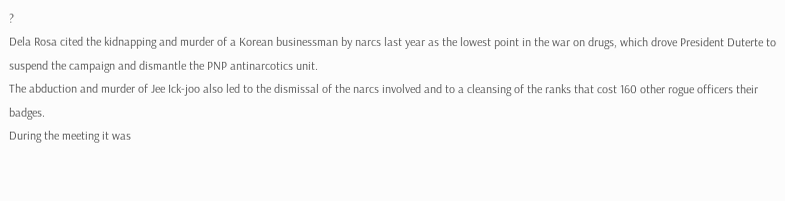?
Dela Rosa cited the kidnapping and murder of a Korean businessman by narcs last year as the lowest point in the war on drugs, which drove President Duterte to suspend the campaign and dismantle the PNP antinarcotics unit.
The abduction and murder of Jee Ick-joo also led to the dismissal of the narcs involved and to a cleansing of the ranks that cost 160 other rogue officers their badges.
During the meeting it was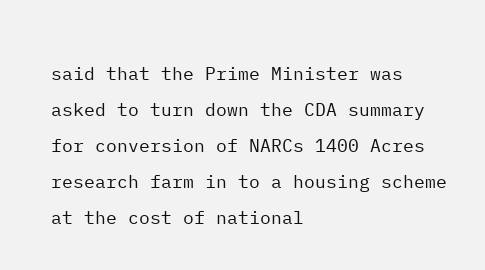said that the Prime Minister was asked to turn down the CDA summary for conversion of NARCs 1400 Acres research farm in to a housing scheme at the cost of national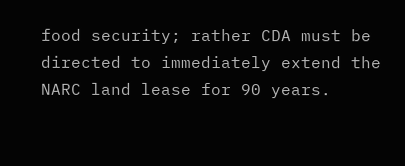food security; rather CDA must be directed to immediately extend the NARC land lease for 90 years.